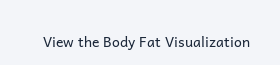View the Body Fat Visualization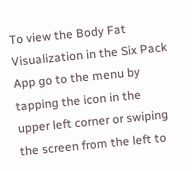To view the Body Fat Visualization in the Six Pack App go to the menu by tapping the icon in the upper left corner or swiping the screen from the left to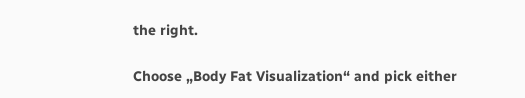the right.

Choose „Body Fat Visualization“ and pick either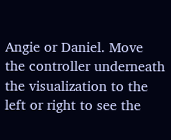Angie or Daniel. Move the controller underneath the visualization to the left or right to see the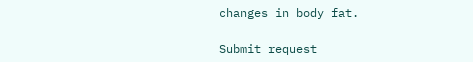changes in body fat.

Submit request